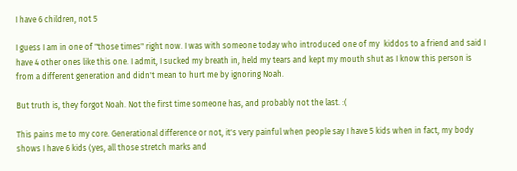I have 6 children, not 5

I guess I am in one of "those times" right now. I was with someone today who introduced one of my  kiddos to a friend and said I have 4 other ones like this one. I admit, I sucked my breath in, held my tears and kept my mouth shut as I know this person is from a different generation and didn't mean to hurt me by ignoring Noah.

But truth is, they forgot Noah. Not the first time someone has, and probably not the last. :(

This pains me to my core. Generational difference or not, it's very painful when people say I have 5 kids when in fact, my body shows I have 6 kids (yes, all those stretch marks and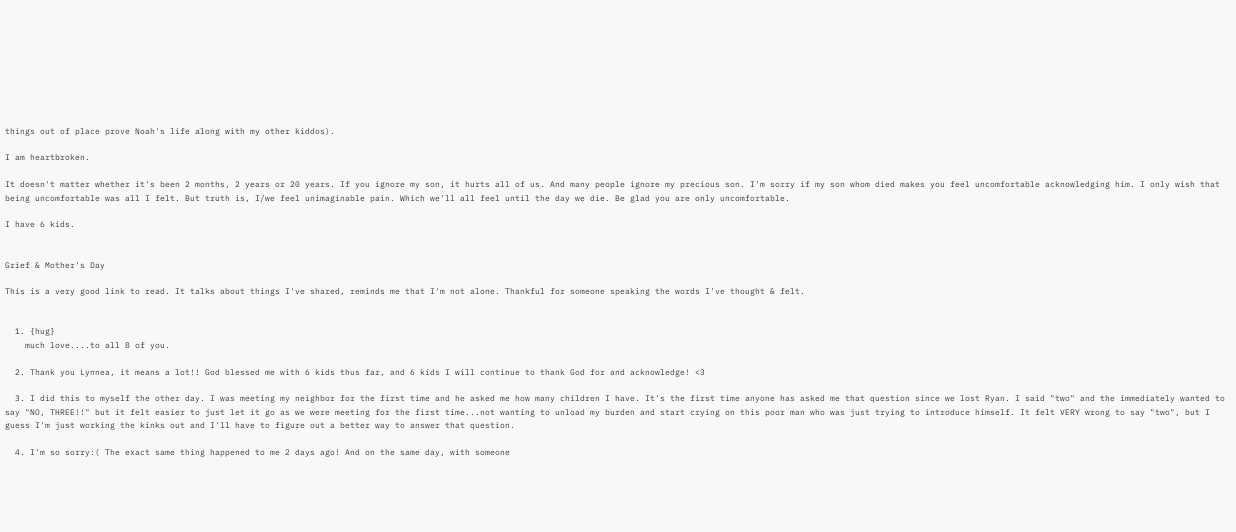things out of place prove Noah's life along with my other kiddos).

I am heartbroken.

It doesn't matter whether it's been 2 months, 2 years or 20 years. If you ignore my son, it hurts all of us. And many people ignore my precious son. I'm sorry if my son whom died makes you feel uncomfortable acknowledging him. I only wish that being uncomfortable was all I felt. But truth is, I/we feel unimaginable pain. Which we'll all feel until the day we die. Be glad you are only uncomfortable.

I have 6 kids.


Grief & Mother's Day

This is a very good link to read. It talks about things I've shared, reminds me that I'm not alone. Thankful for someone speaking the words I've thought & felt.


  1. {hug}
    much love....to all 8 of you.

  2. Thank you Lynnea, it means a lot!! God blessed me with 6 kids thus far, and 6 kids I will continue to thank God for and acknowledge! <3

  3. I did this to myself the other day. I was meeting my neighbor for the first time and he asked me how many children I have. It's the first time anyone has asked me that question since we lost Ryan. I said "two" and the immediately wanted to say "NO, THREE!!" but it felt easier to just let it go as we were meeting for the first time...not wanting to unload my burden and start crying on this poor man who was just trying to introduce himself. It felt VERY wrong to say "two", but I guess I'm just working the kinks out and I'll have to figure out a better way to answer that question.

  4. I'm so sorry:( The exact same thing happened to me 2 days ago! And on the same day, with someone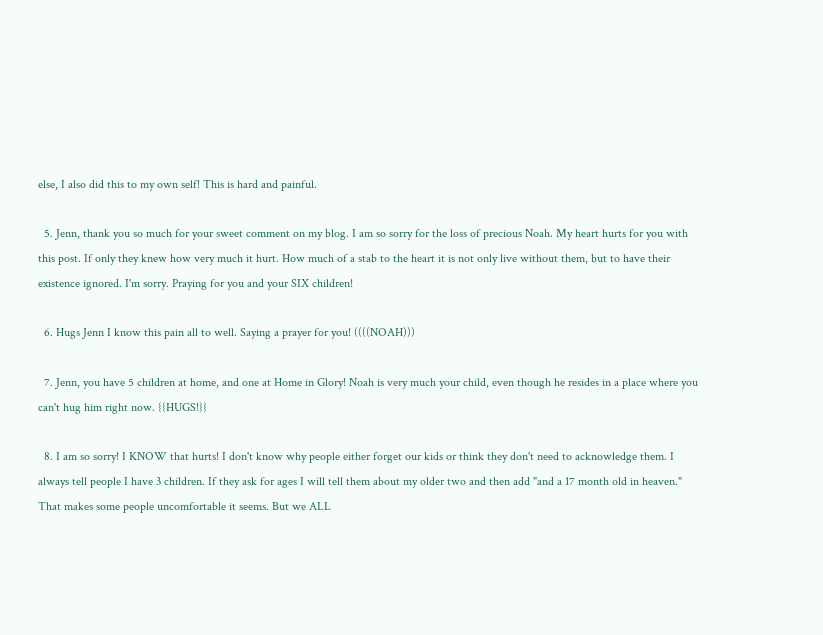else, I also did this to my own self! This is hard and painful.

  5. Jenn, thank you so much for your sweet comment on my blog. I am so sorry for the loss of precious Noah. My heart hurts for you with this post. If only they knew how very much it hurt. How much of a stab to the heart it is not only live without them, but to have their existence ignored. I'm sorry. Praying for you and your SIX children!

  6. Hugs Jenn I know this pain all to well. Saying a prayer for you! ((((NOAH)))

  7. Jenn, you have 5 children at home, and one at Home in Glory! Noah is very much your child, even though he resides in a place where you can't hug him right now. {{HUGS!}}

  8. I am so sorry! I KNOW that hurts! I don't know why people either forget our kids or think they don't need to acknowledge them. I always tell people I have 3 children. If they ask for ages I will tell them about my older two and then add "and a 17 month old in heaven." That makes some people uncomfortable it seems. But we ALL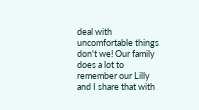deal with uncomfortable things don't we! Our family does a lot to remember our Lilly and I share that with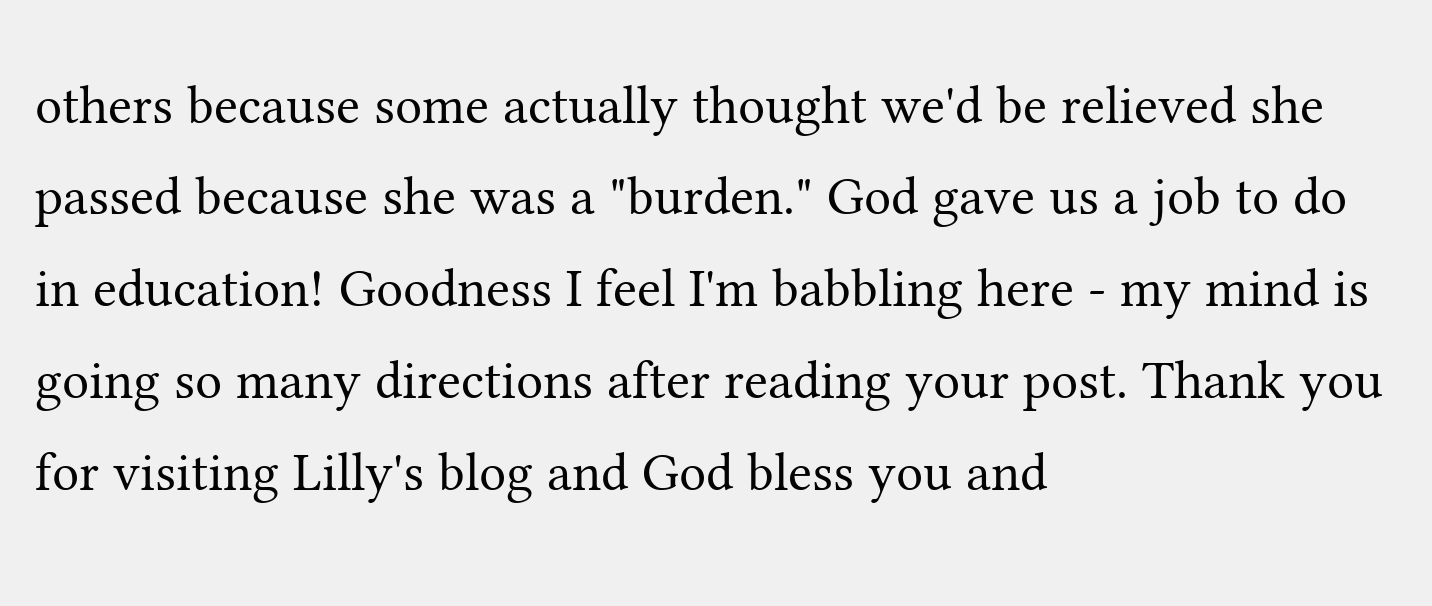others because some actually thought we'd be relieved she passed because she was a "burden." God gave us a job to do in education! Goodness I feel I'm babbling here - my mind is going so many directions after reading your post. Thank you for visiting Lilly's blog and God bless you and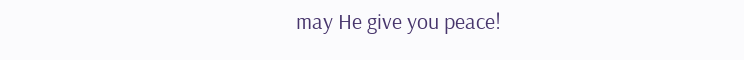may He give you peace!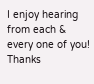I enjoy hearing from each & every one of you! Thanks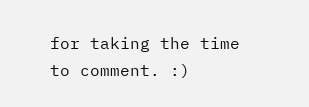for taking the time to comment. :)